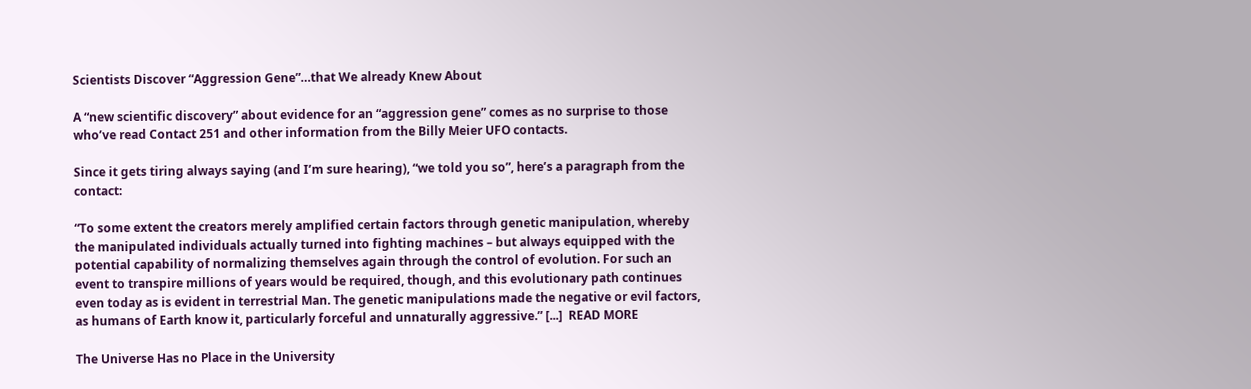Scientists Discover “Aggression Gene”…that We already Knew About

A “new scientific discovery” about evidence for an “aggression gene” comes as no surprise to those who’ve read Contact 251 and other information from the Billy Meier UFO contacts.

Since it gets tiring always saying (and I’m sure hearing), “we told you so”, here’s a paragraph from the contact:

“To some extent the creators merely amplified certain factors through genetic manipulation, whereby the manipulated individuals actually turned into fighting machines – but always equipped with the potential capability of normalizing themselves again through the control of evolution. For such an event to transpire millions of years would be required, though, and this evolutionary path continues even today as is evident in terrestrial Man. The genetic manipulations made the negative or evil factors, as humans of Earth know it, particularly forceful and unnaturally aggressive.” [...]  READ MORE

The Universe Has no Place in the University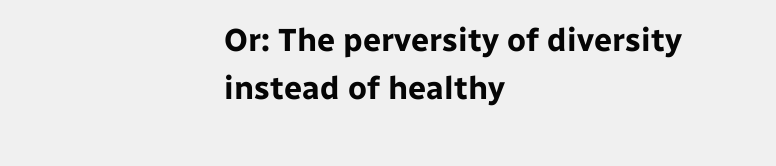Or: The perversity of diversity instead of healthy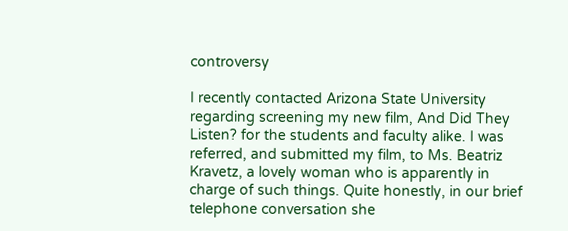controversy

I recently contacted Arizona State University regarding screening my new film, And Did They Listen? for the students and faculty alike. I was referred, and submitted my film, to Ms. Beatriz Kravetz, a lovely woman who is apparently in charge of such things. Quite honestly, in our brief telephone conversation she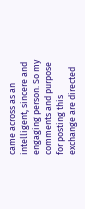came across as an intelligent, sincere and engaging person. So my comments and purpose for posting this exchange are directed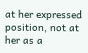at her expressed position, not at her as a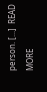person. [...]  READ MORE